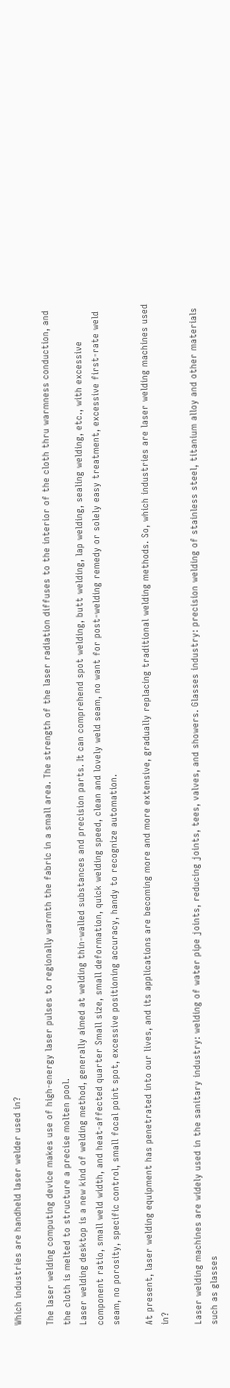Which industries are handheld laser welder used in?

The laser welding computing device makes use of high-energy laser pulses to regionally warmth the fabric in a small area. The strength of the laser radiation diffuses to the interior of the cloth thru warmness conduction, and the cloth is melted to structure a precise molten pool.
Laser welding desktop is a new kind of welding method, generally aimed at welding thin-walled substances and precision parts. It can comprehend spot welding, butt welding, lap welding, sealing welding, etc., with excessive component ratio, small weld width, and heat-affected quarter Small size, small deformation, quick welding speed, clean and lovely weld seam, no want for post-welding remedy or solely easy treatment, excessive first-rate weld seam, no porosity, specific control, small focal point spot, excessive positioning accuracy, handy to recognize automation.

At present, laser welding equipment has penetrated into our lives, and its applications are becoming more and more extensive, gradually replacing traditional welding methods. So, which industries are laser welding machines used in?

Laser welding machines are widely used in the sanitary industry: welding of water pipe joints, reducing joints, tees, valves, and showers. Glasses industry: precision welding of stainless steel, titanium alloy and other materials such as glasses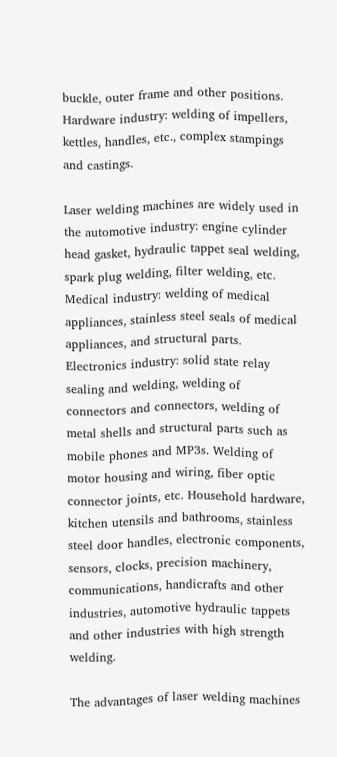buckle, outer frame and other positions. Hardware industry: welding of impellers, kettles, handles, etc., complex stampings and castings.

Laser welding machines are widely used in the automotive industry: engine cylinder head gasket, hydraulic tappet seal welding, spark plug welding, filter welding, etc. Medical industry: welding of medical appliances, stainless steel seals of medical appliances, and structural parts. Electronics industry: solid state relay sealing and welding, welding of connectors and connectors, welding of metal shells and structural parts such as mobile phones and MP3s. Welding of motor housing and wiring, fiber optic connector joints, etc. Household hardware, kitchen utensils and bathrooms, stainless steel door handles, electronic components, sensors, clocks, precision machinery, communications, handicrafts and other industries, automotive hydraulic tappets and other industries with high strength welding.

The advantages of laser welding machines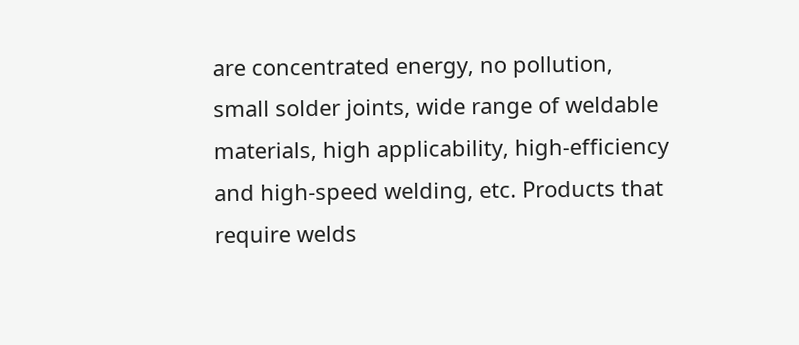are concentrated energy, no pollution, small solder joints, wide range of weldable materials, high applicability, high-efficiency and high-speed welding, etc. Products that require welds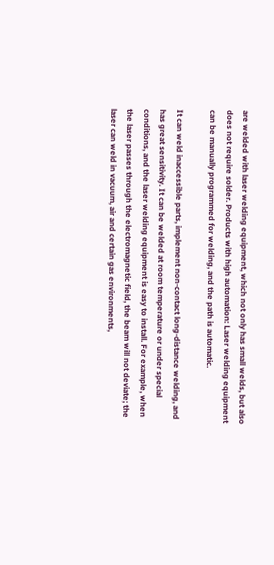are welded with laser welding equipment, which not only has small welds, but also does not require solder. Products with high automation: Laser welding equipment can be manually programmed for welding, and the path is automatic.

It can weld inaccessible parts, implement non-contact long-distance welding, and has great sensitivity. It can be welded at room temperature or under special conditions, and the laser welding equipment is easy to install. For example, when the laser passes through the electromagnetic field, the beam will not deviate; the laser can weld in vacuum, air and certain gas environments,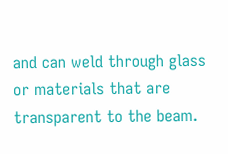and can weld through glass or materials that are transparent to the beam.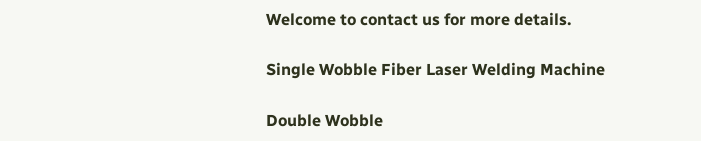Welcome to contact us for more details.

Single Wobble Fiber Laser Welding Machine

Double Wobble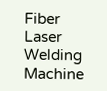Fiber Laser Welding Machine